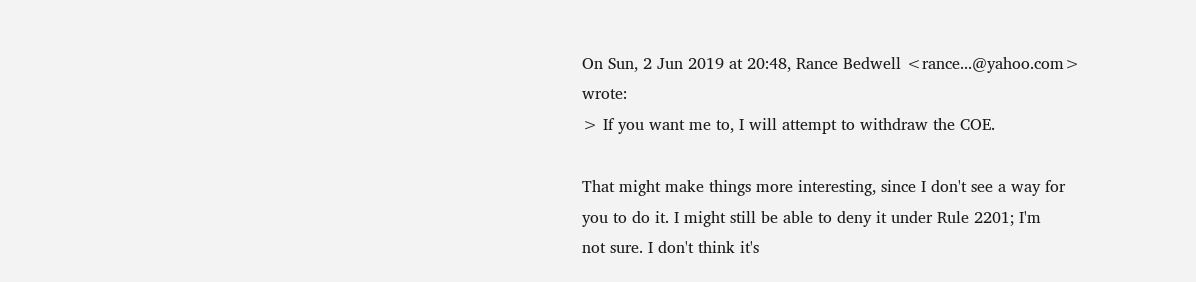On Sun, 2 Jun 2019 at 20:48, Rance Bedwell <rance...@yahoo.com> wrote:
> If you want me to, I will attempt to withdraw the COE.

That might make things more interesting, since I don't see a way for
you to do it. I might still be able to deny it under Rule 2201; I'm
not sure. I don't think it's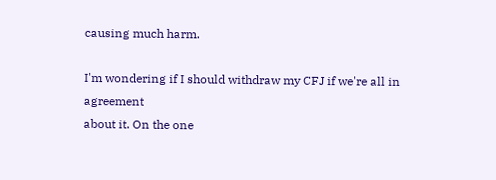causing much harm.

I'm wondering if I should withdraw my CFJ if we're all in agreement
about it. On the one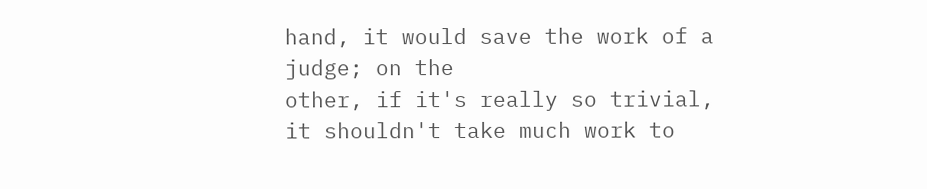hand, it would save the work of a judge; on the
other, if it's really so trivial, it shouldn't take much work to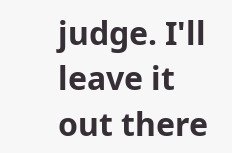judge. I'll leave it out there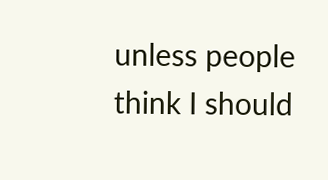unless people think I should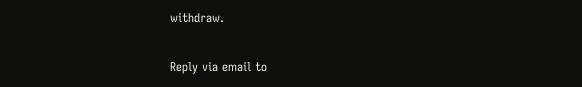withdraw.

Reply via email to